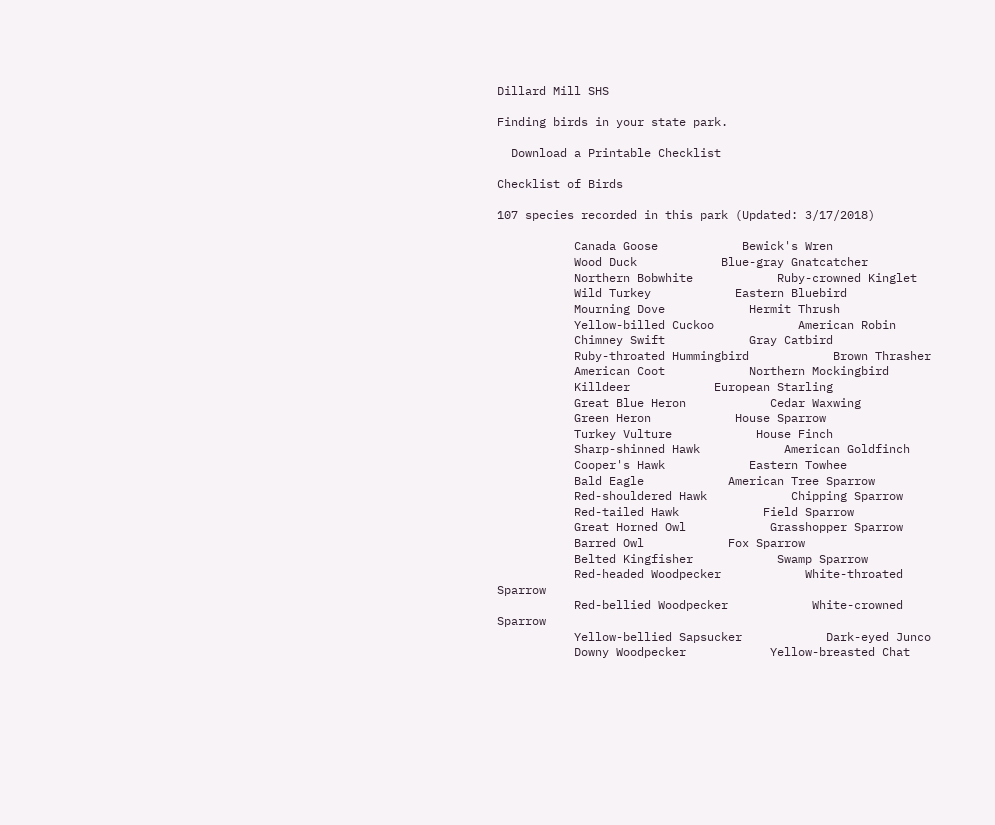Dillard Mill SHS

Finding birds in your state park.

  Download a Printable Checklist

Checklist of Birds

107 species recorded in this park (Updated: 3/17/2018)

           Canada Goose            Bewick's Wren
           Wood Duck            Blue-gray Gnatcatcher
           Northern Bobwhite            Ruby-crowned Kinglet
           Wild Turkey            Eastern Bluebird
           Mourning Dove            Hermit Thrush
           Yellow-billed Cuckoo            American Robin
           Chimney Swift            Gray Catbird
           Ruby-throated Hummingbird            Brown Thrasher
           American Coot            Northern Mockingbird
           Killdeer            European Starling
           Great Blue Heron            Cedar Waxwing
           Green Heron            House Sparrow
           Turkey Vulture            House Finch
           Sharp-shinned Hawk            American Goldfinch
           Cooper's Hawk            Eastern Towhee
           Bald Eagle            American Tree Sparrow
           Red-shouldered Hawk            Chipping Sparrow
           Red-tailed Hawk            Field Sparrow
           Great Horned Owl            Grasshopper Sparrow
           Barred Owl            Fox Sparrow
           Belted Kingfisher            Swamp Sparrow
           Red-headed Woodpecker            White-throated Sparrow
           Red-bellied Woodpecker            White-crowned Sparrow
           Yellow-bellied Sapsucker            Dark-eyed Junco
           Downy Woodpecker            Yellow-breasted Chat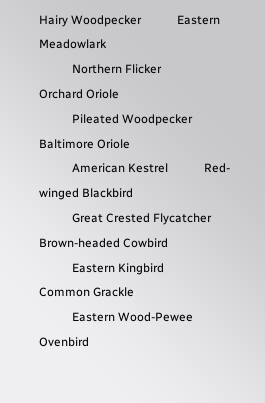Hairy Woodpecker            Eastern Meadowlark
           Northern Flicker            Orchard Oriole
           Pileated Woodpecker            Baltimore Oriole
           American Kestrel            Red-winged Blackbird
           Great Crested Flycatcher            Brown-headed Cowbird
           Eastern Kingbird            Common Grackle
           Eastern Wood-Pewee            Ovenbird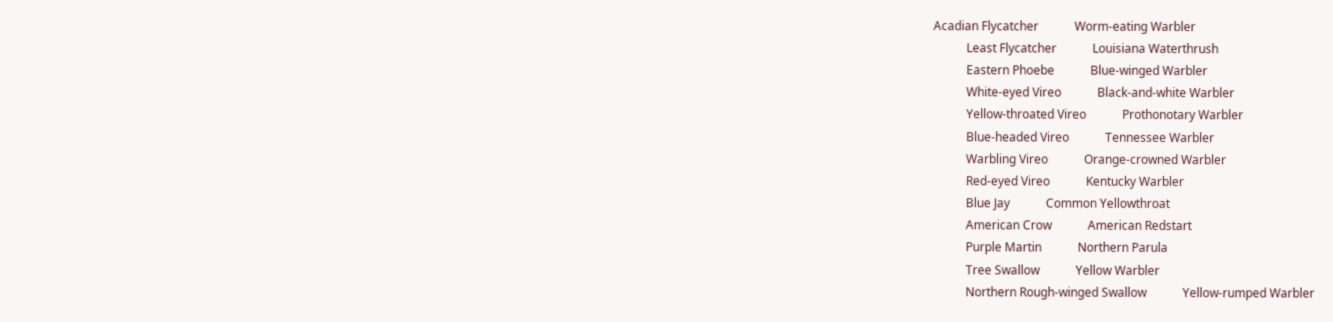Acadian Flycatcher            Worm-eating Warbler
           Least Flycatcher            Louisiana Waterthrush
           Eastern Phoebe            Blue-winged Warbler
           White-eyed Vireo            Black-and-white Warbler
           Yellow-throated Vireo            Prothonotary Warbler
           Blue-headed Vireo            Tennessee Warbler
           Warbling Vireo            Orange-crowned Warbler
           Red-eyed Vireo            Kentucky Warbler
           Blue Jay            Common Yellowthroat
           American Crow            American Redstart
           Purple Martin            Northern Parula
           Tree Swallow            Yellow Warbler
           Northern Rough-winged Swallow            Yellow-rumped Warbler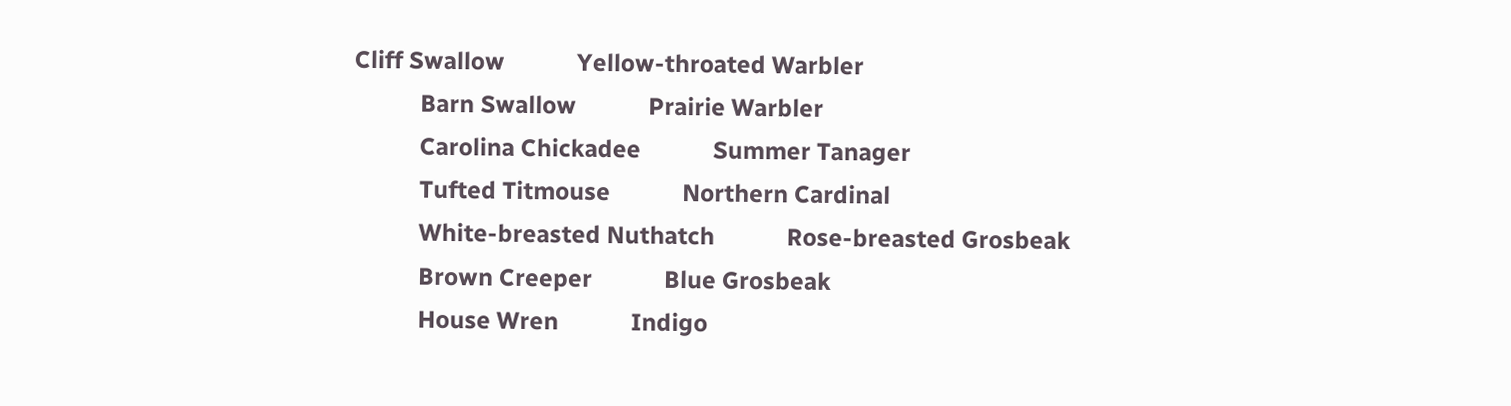Cliff Swallow            Yellow-throated Warbler
           Barn Swallow            Prairie Warbler
           Carolina Chickadee            Summer Tanager
           Tufted Titmouse            Northern Cardinal
           White-breasted Nuthatch            Rose-breasted Grosbeak
           Brown Creeper            Blue Grosbeak
           House Wren            Indigo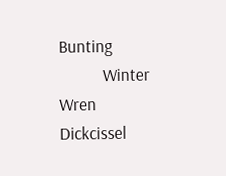Bunting
           Winter Wren            Dickcissel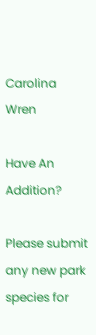Carolina Wren

Have An Addition?

Please submit any new park species for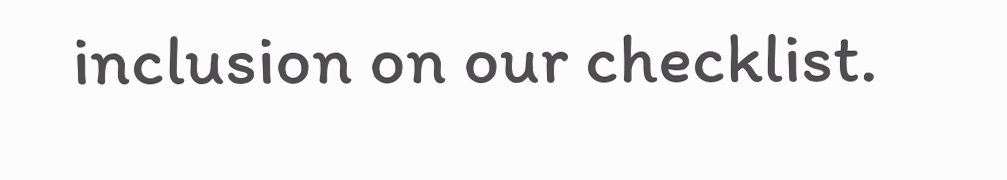inclusion on our checklist.